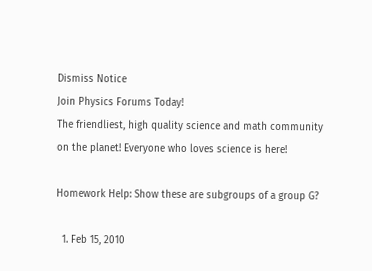Dismiss Notice
Join Physics Forums Today!
The friendliest, high quality science and math community on the planet! Everyone who loves science is here!

Homework Help: Show these are subgroups of a group G?

  1. Feb 15, 2010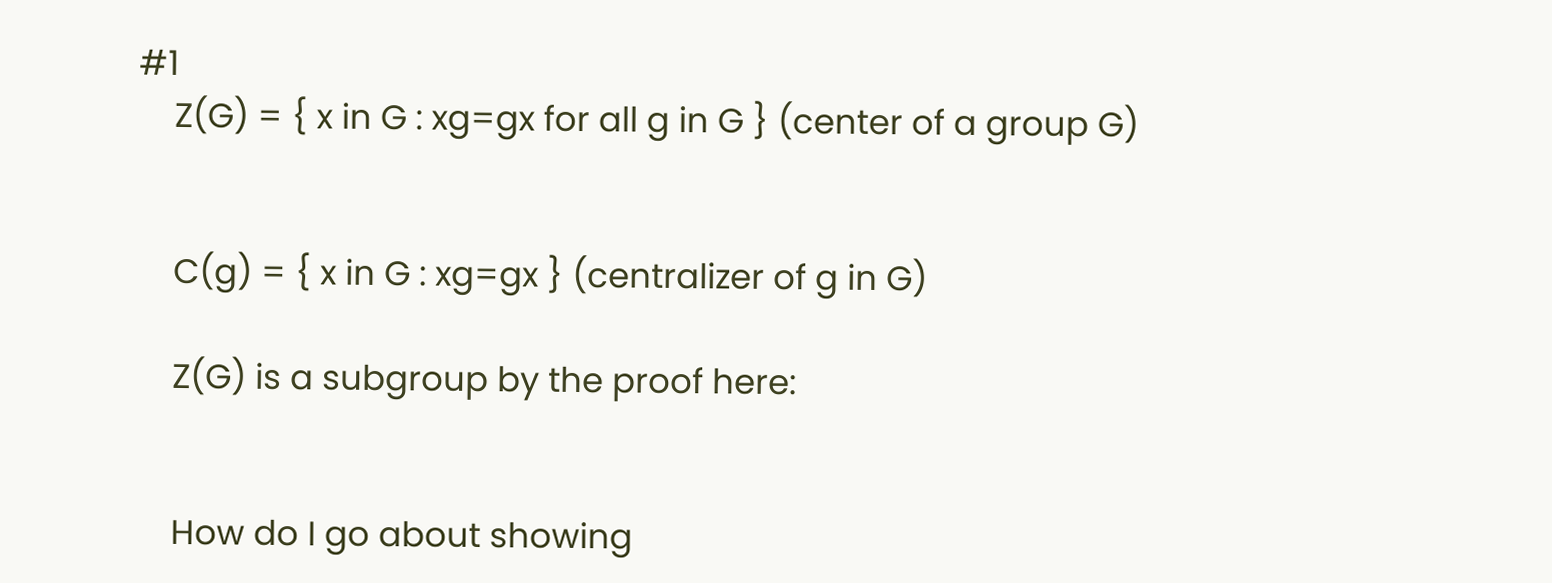#1
    Z(G) = { x in G : xg=gx for all g in G } (center of a group G)


    C(g) = { x in G : xg=gx } (centralizer of g in G)

    Z(G) is a subgroup by the proof here:


    How do I go about showing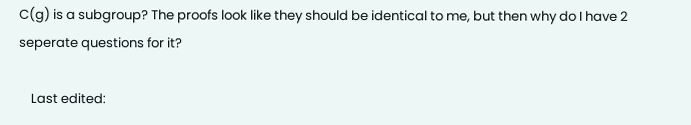C(g) is a subgroup? The proofs look like they should be identical to me, but then why do I have 2 seperate questions for it?

    Last edited: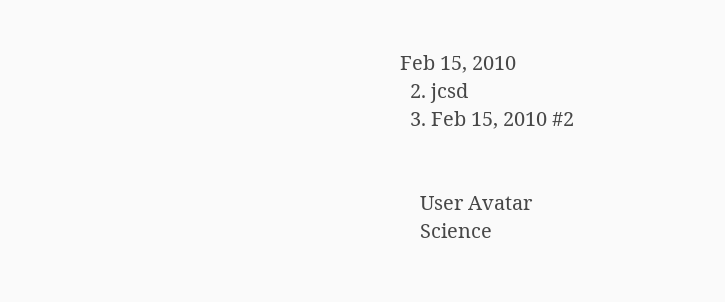Feb 15, 2010
  2. jcsd
  3. Feb 15, 2010 #2


    User Avatar
    Science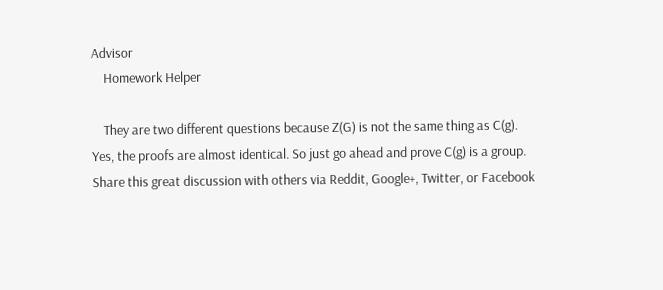Advisor
    Homework Helper

    They are two different questions because Z(G) is not the same thing as C(g). Yes, the proofs are almost identical. So just go ahead and prove C(g) is a group.
Share this great discussion with others via Reddit, Google+, Twitter, or Facebook